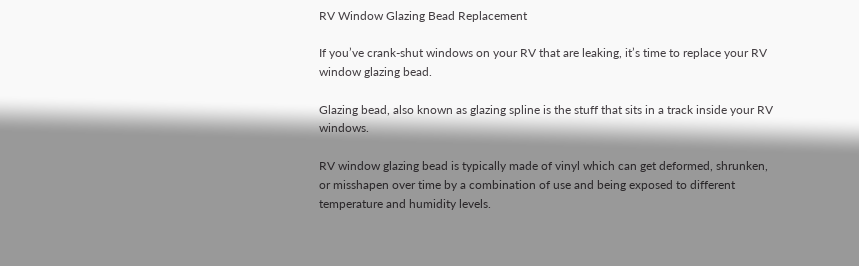RV Window Glazing Bead Replacement

If you’ve crank-shut windows on your RV that are leaking, it’s time to replace your RV window glazing bead.

Glazing bead, also known as glazing spline is the stuff that sits in a track inside your RV windows.

RV window glazing bead is typically made of vinyl which can get deformed, shrunken, or misshapen over time by a combination of use and being exposed to different temperature and humidity levels.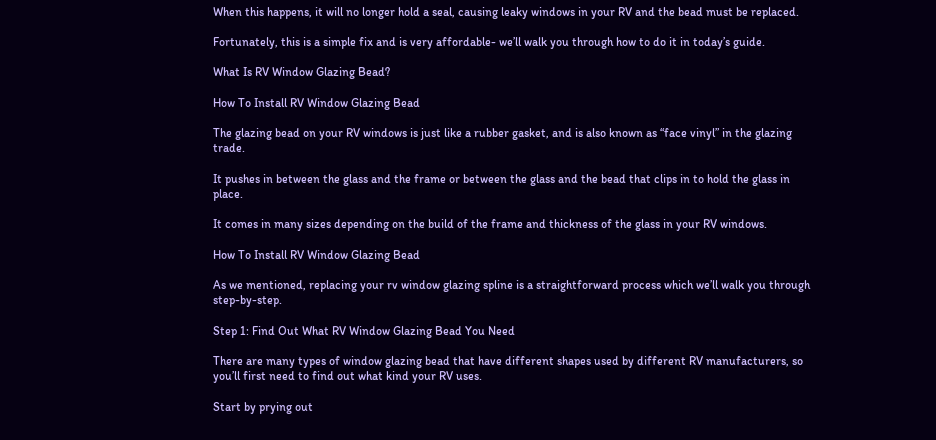When this happens, it will no longer hold a seal, causing leaky windows in your RV and the bead must be replaced.

Fortunately, this is a simple fix and is very affordable- we’ll walk you through how to do it in today’s guide.

What Is RV Window Glazing Bead?

How To Install RV Window Glazing Bead

The glazing bead on your RV windows is just like a rubber gasket, and is also known as “face vinyl” in the glazing trade.

It pushes in between the glass and the frame or between the glass and the bead that clips in to hold the glass in place.

It comes in many sizes depending on the build of the frame and thickness of the glass in your RV windows.

How To Install RV Window Glazing Bead

As we mentioned, replacing your rv window glazing spline is a straightforward process which we’ll walk you through step-by-step.

Step 1: Find Out What RV Window Glazing Bead You Need

There are many types of window glazing bead that have different shapes used by different RV manufacturers, so you’ll first need to find out what kind your RV uses.

Start by prying out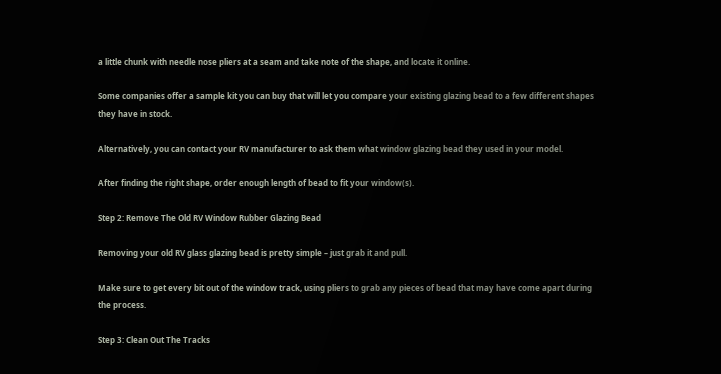a little chunk with needle nose pliers at a seam and take note of the shape, and locate it online.

Some companies offer a sample kit you can buy that will let you compare your existing glazing bead to a few different shapes they have in stock.

Alternatively, you can contact your RV manufacturer to ask them what window glazing bead they used in your model.

After finding the right shape, order enough length of bead to fit your window(s).

Step 2: Remove The Old RV Window Rubber Glazing Bead

Removing your old RV glass glazing bead is pretty simple – just grab it and pull.

Make sure to get every bit out of the window track, using pliers to grab any pieces of bead that may have come apart during the process.

Step 3: Clean Out The Tracks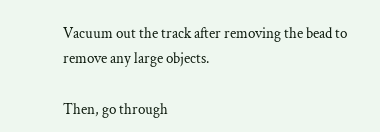Vacuum out the track after removing the bead to remove any large objects.

Then, go through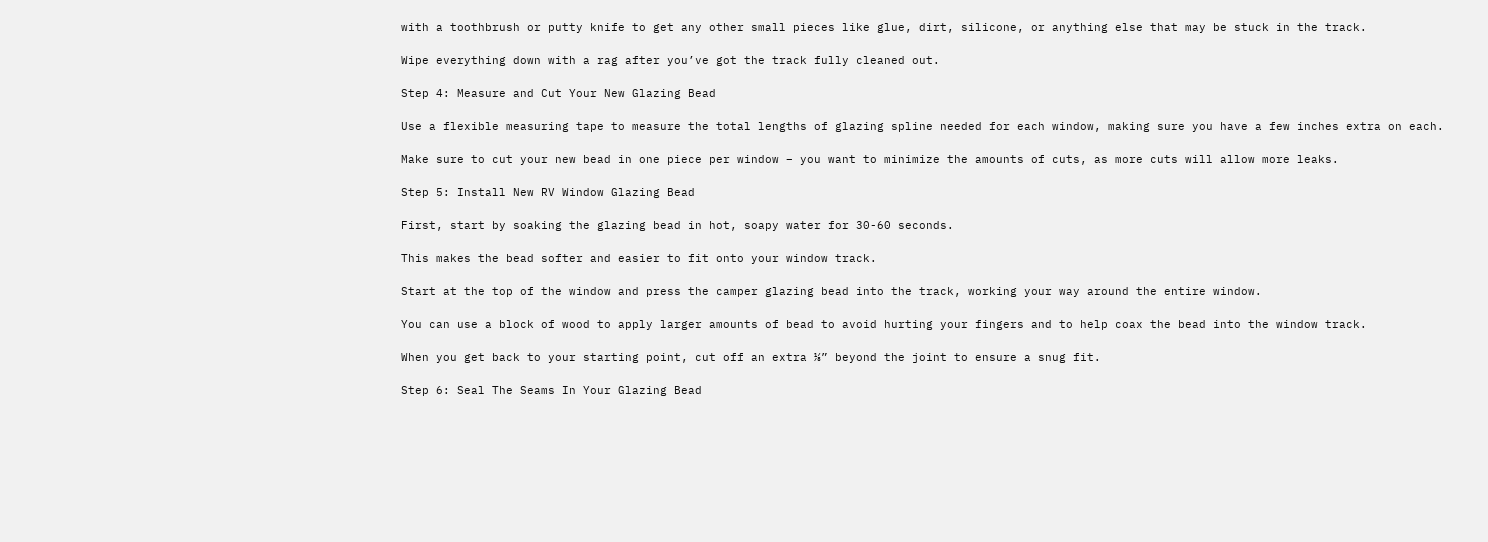with a toothbrush or putty knife to get any other small pieces like glue, dirt, silicone, or anything else that may be stuck in the track.

Wipe everything down with a rag after you’ve got the track fully cleaned out.

Step 4: Measure and Cut Your New Glazing Bead

Use a flexible measuring tape to measure the total lengths of glazing spline needed for each window, making sure you have a few inches extra on each.

Make sure to cut your new bead in one piece per window – you want to minimize the amounts of cuts, as more cuts will allow more leaks.

Step 5: Install New RV Window Glazing Bead

First, start by soaking the glazing bead in hot, soapy water for 30-60 seconds.

This makes the bead softer and easier to fit onto your window track.

Start at the top of the window and press the camper glazing bead into the track, working your way around the entire window.

You can use a block of wood to apply larger amounts of bead to avoid hurting your fingers and to help coax the bead into the window track.

When you get back to your starting point, cut off an extra ⅛” beyond the joint to ensure a snug fit.

Step 6: Seal The Seams In Your Glazing Bead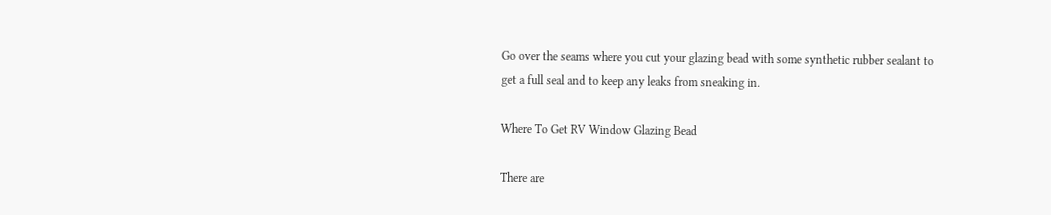Go over the seams where you cut your glazing bead with some synthetic rubber sealant to get a full seal and to keep any leaks from sneaking in.

Where To Get RV Window Glazing Bead

There are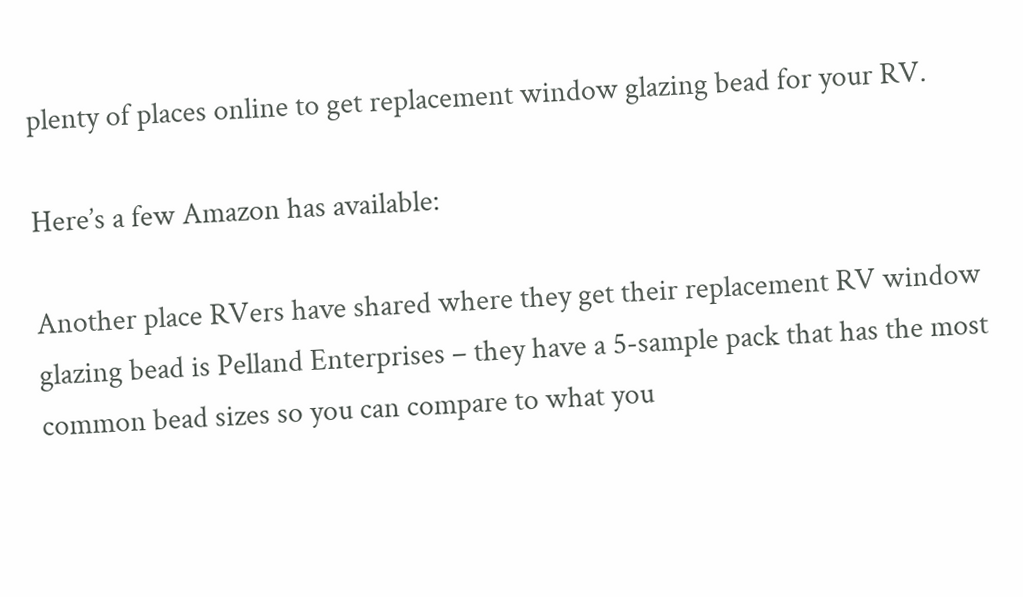plenty of places online to get replacement window glazing bead for your RV.

Here’s a few Amazon has available:

Another place RVers have shared where they get their replacement RV window glazing bead is Pelland Enterprises – they have a 5-sample pack that has the most common bead sizes so you can compare to what you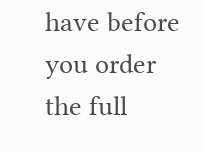have before you order the full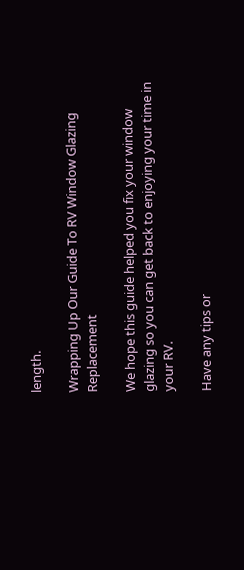length.

Wrapping Up Our Guide To RV Window Glazing Replacement

We hope this guide helped you fix your window glazing so you can get back to enjoying your time in your RV.

Have any tips or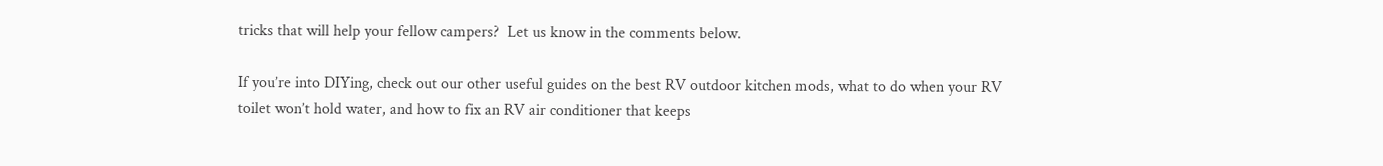tricks that will help your fellow campers?  Let us know in the comments below.

If you’re into DIYing, check out our other useful guides on the best RV outdoor kitchen mods, what to do when your RV toilet won’t hold water, and how to fix an RV air conditioner that keeps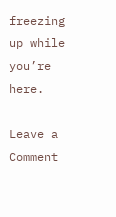freezing up while you’re here.

Leave a Comment